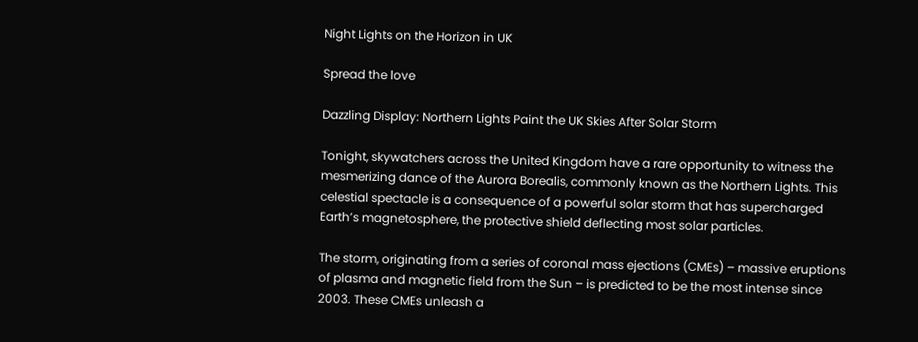Night Lights on the Horizon in UK

Spread the love

Dazzling Display: Northern Lights Paint the UK Skies After Solar Storm

Tonight, skywatchers across the United Kingdom have a rare opportunity to witness the mesmerizing dance of the Aurora Borealis, commonly known as the Northern Lights. This celestial spectacle is a consequence of a powerful solar storm that has supercharged Earth’s magnetosphere, the protective shield deflecting most solar particles.

The storm, originating from a series of coronal mass ejections (CMEs) – massive eruptions of plasma and magnetic field from the Sun – is predicted to be the most intense since 2003. These CMEs unleash a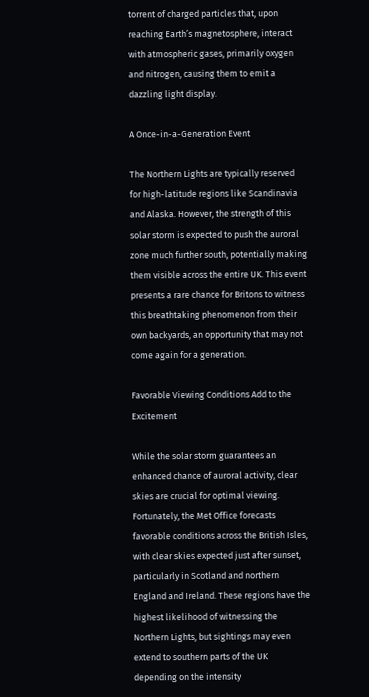torrent of charged particles that, upon reaching Earth’s magnetosphere, interact with atmospheric gases, primarily oxygen and nitrogen, causing them to emit a dazzling light display.

A Once-in-a-Generation Event

The Northern Lights are typically reserved for high-latitude regions like Scandinavia and Alaska. However, the strength of this solar storm is expected to push the auroral zone much further south, potentially making them visible across the entire UK. This event presents a rare chance for Britons to witness this breathtaking phenomenon from their own backyards, an opportunity that may not come again for a generation.

Favorable Viewing Conditions Add to the Excitement

While the solar storm guarantees an enhanced chance of auroral activity, clear skies are crucial for optimal viewing. Fortunately, the Met Office forecasts favorable conditions across the British Isles, with clear skies expected just after sunset, particularly in Scotland and northern England and Ireland. These regions have the highest likelihood of witnessing the Northern Lights, but sightings may even extend to southern parts of the UK depending on the intensity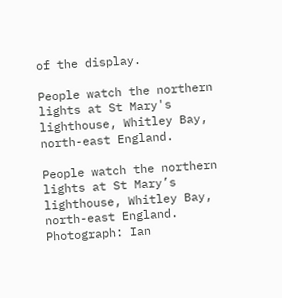of the display.

People watch the northern lights at St Mary's lighthouse, Whitley Bay, north-east England.

People watch the northern lights at St Mary’s lighthouse, Whitley Bay, north-east England. Photograph: Ian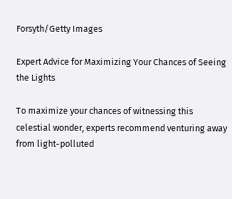Forsyth/Getty Images

Expert Advice for Maximizing Your Chances of Seeing the Lights

To maximize your chances of witnessing this celestial wonder, experts recommend venturing away from light-polluted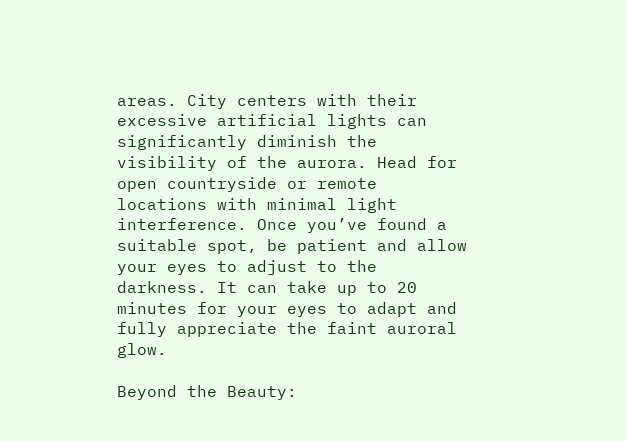areas. City centers with their excessive artificial lights can significantly diminish the visibility of the aurora. Head for open countryside or remote locations with minimal light interference. Once you’ve found a suitable spot, be patient and allow your eyes to adjust to the darkness. It can take up to 20 minutes for your eyes to adapt and fully appreciate the faint auroral glow.

Beyond the Beauty: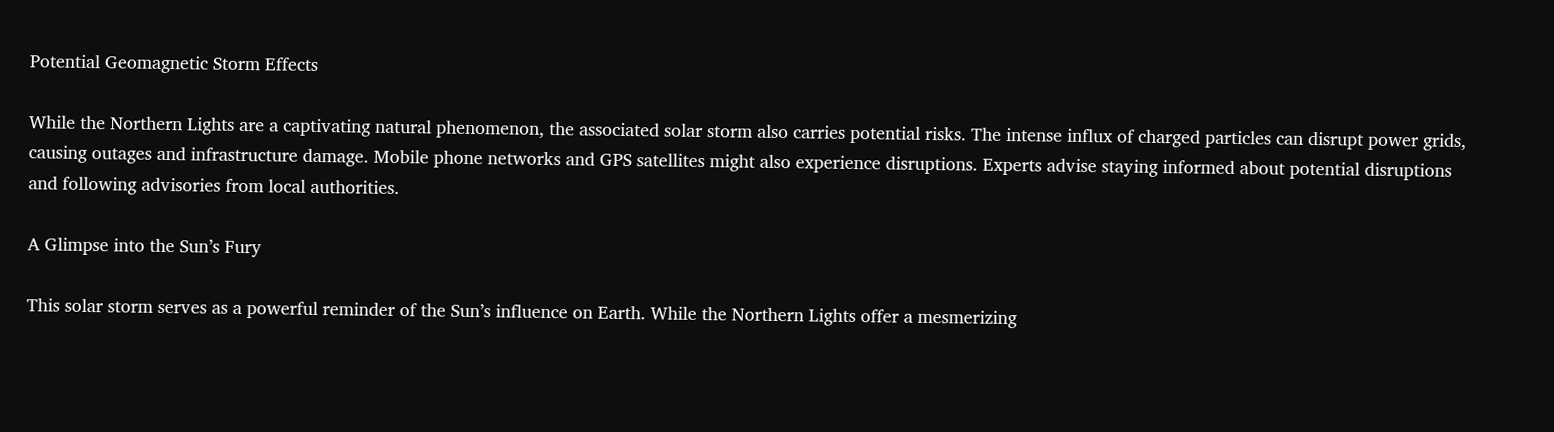Potential Geomagnetic Storm Effects

While the Northern Lights are a captivating natural phenomenon, the associated solar storm also carries potential risks. The intense influx of charged particles can disrupt power grids, causing outages and infrastructure damage. Mobile phone networks and GPS satellites might also experience disruptions. Experts advise staying informed about potential disruptions and following advisories from local authorities.

A Glimpse into the Sun’s Fury

This solar storm serves as a powerful reminder of the Sun’s influence on Earth. While the Northern Lights offer a mesmerizing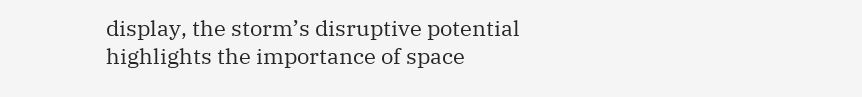display, the storm’s disruptive potential highlights the importance of space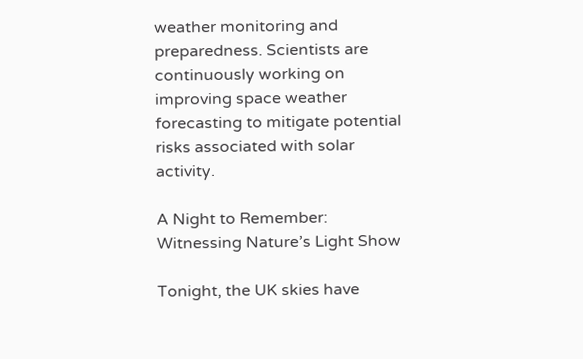weather monitoring and preparedness. Scientists are continuously working on improving space weather forecasting to mitigate potential risks associated with solar activity.

A Night to Remember: Witnessing Nature’s Light Show

Tonight, the UK skies have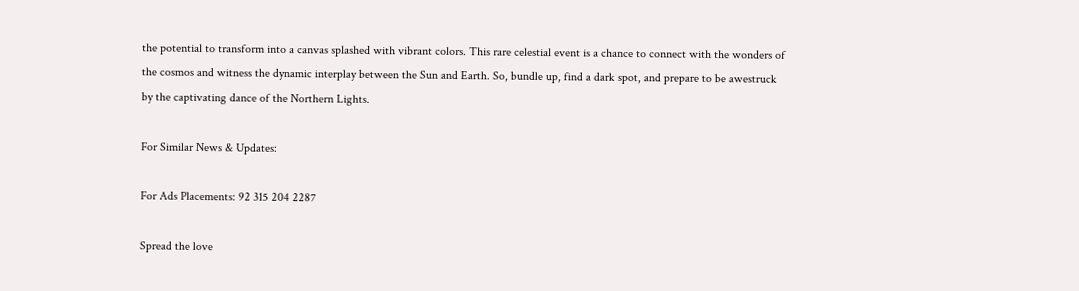the potential to transform into a canvas splashed with vibrant colors. This rare celestial event is a chance to connect with the wonders of the cosmos and witness the dynamic interplay between the Sun and Earth. So, bundle up, find a dark spot, and prepare to be awestruck by the captivating dance of the Northern Lights.

For Similar News & Updates:

For Ads Placements: 92 315 204 2287

Spread the love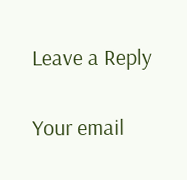Leave a Reply

Your email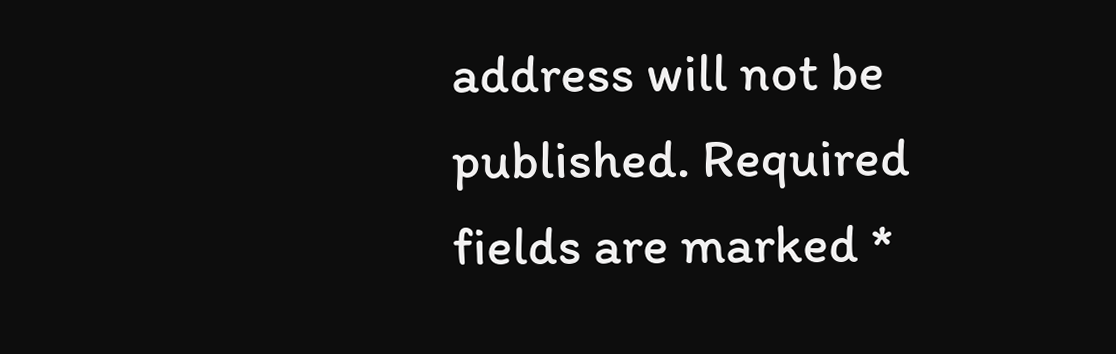address will not be published. Required fields are marked *